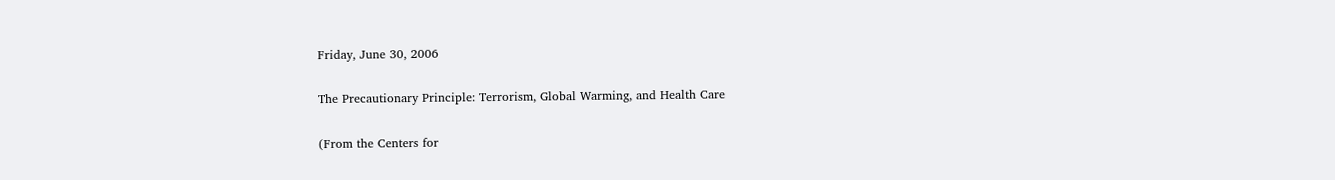Friday, June 30, 2006

The Precautionary Principle: Terrorism, Global Warming, and Health Care

(From the Centers for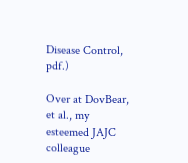Disease Control, pdf.)

Over at DovBear, et al., my esteemed JAJC colleague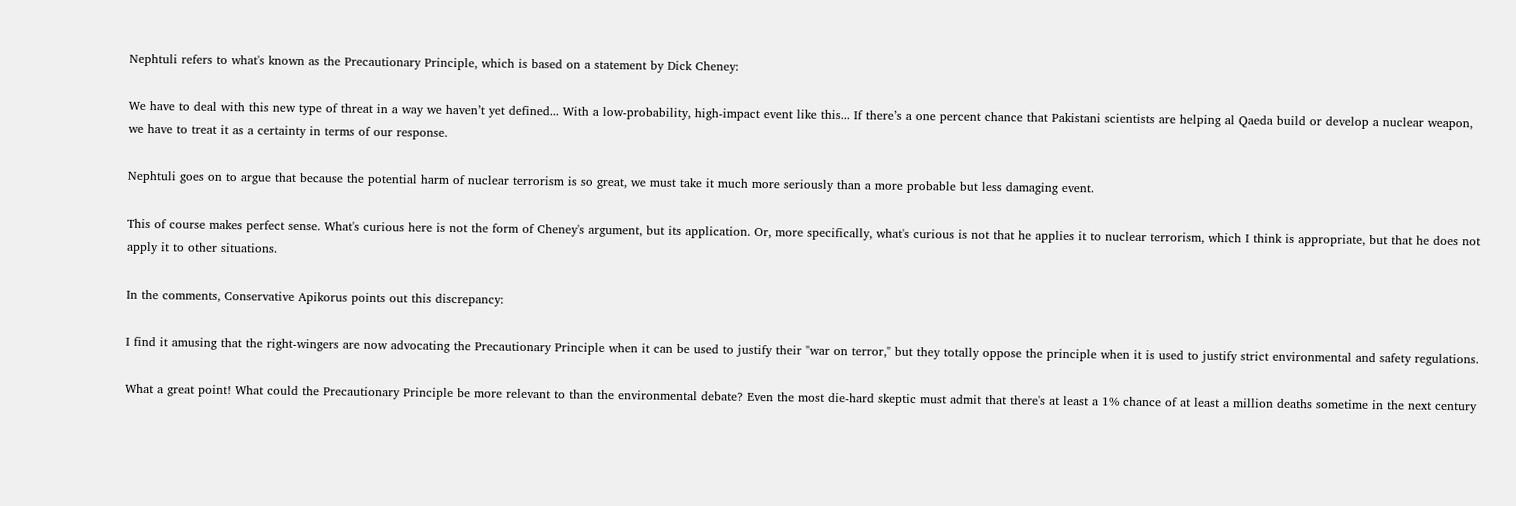Nephtuli refers to what's known as the Precautionary Principle, which is based on a statement by Dick Cheney:

We have to deal with this new type of threat in a way we haven’t yet defined... With a low-probability, high-impact event like this... If there’s a one percent chance that Pakistani scientists are helping al Qaeda build or develop a nuclear weapon, we have to treat it as a certainty in terms of our response.

Nephtuli goes on to argue that because the potential harm of nuclear terrorism is so great, we must take it much more seriously than a more probable but less damaging event.

This of course makes perfect sense. What's curious here is not the form of Cheney's argument, but its application. Or, more specifically, what's curious is not that he applies it to nuclear terrorism, which I think is appropriate, but that he does not apply it to other situations.

In the comments, Conservative Apikorus points out this discrepancy:

I find it amusing that the right-wingers are now advocating the Precautionary Principle when it can be used to justify their "war on terror," but they totally oppose the principle when it is used to justify strict environmental and safety regulations.

What a great point! What could the Precautionary Principle be more relevant to than the environmental debate? Even the most die-hard skeptic must admit that there's at least a 1% chance of at least a million deaths sometime in the next century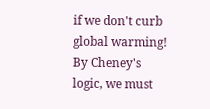if we don't curb global warming! By Cheney's logic, we must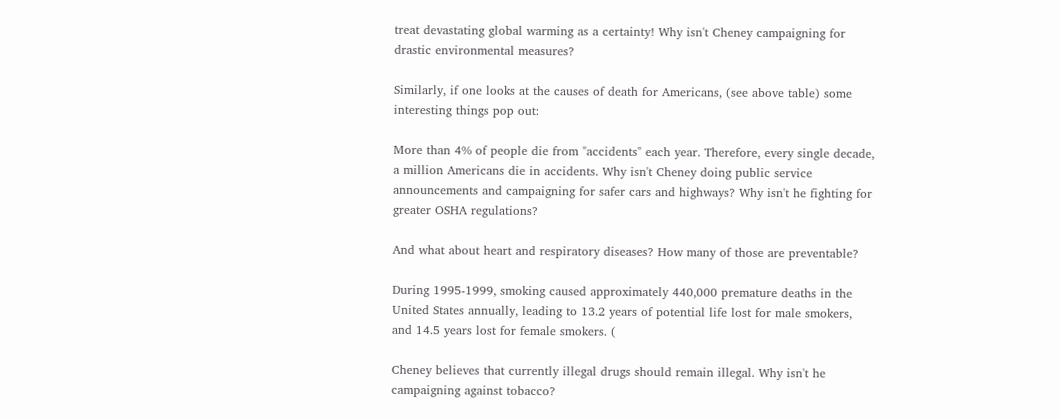treat devastating global warming as a certainty! Why isn't Cheney campaigning for drastic environmental measures?

Similarly, if one looks at the causes of death for Americans, (see above table) some interesting things pop out:

More than 4% of people die from "accidents" each year. Therefore, every single decade, a million Americans die in accidents. Why isn't Cheney doing public service announcements and campaigning for safer cars and highways? Why isn't he fighting for greater OSHA regulations?

And what about heart and respiratory diseases? How many of those are preventable?

During 1995-1999, smoking caused approximately 440,000 premature deaths in the United States annually, leading to 13.2 years of potential life lost for male smokers, and 14.5 years lost for female smokers. (

Cheney believes that currently illegal drugs should remain illegal. Why isn't he campaigning against tobacco?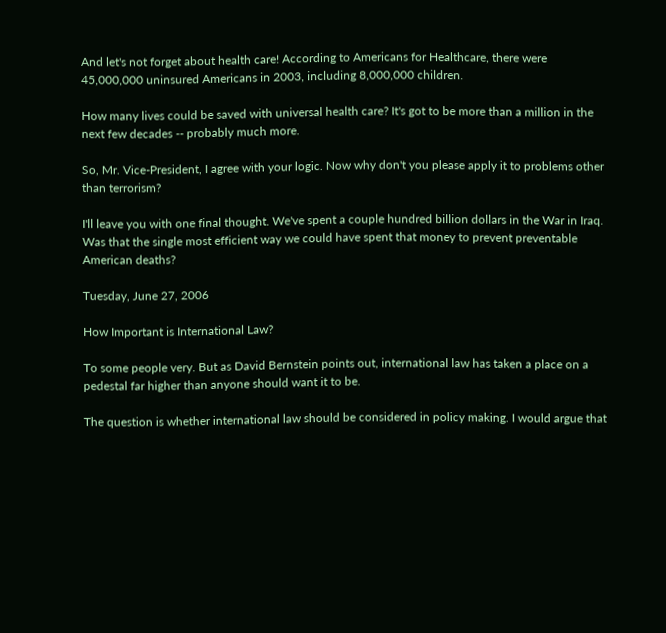And let's not forget about health care! According to Americans for Healthcare, there were 45,000,000 uninsured Americans in 2003, including 8,000,000 children.

How many lives could be saved with universal health care? It's got to be more than a million in the next few decades -- probably much more.

So, Mr. Vice-President, I agree with your logic. Now why don't you please apply it to problems other than terrorism?

I'll leave you with one final thought. We've spent a couple hundred billion dollars in the War in Iraq. Was that the single most efficient way we could have spent that money to prevent preventable American deaths?

Tuesday, June 27, 2006

How Important is International Law?

To some people very. But as David Bernstein points out, international law has taken a place on a pedestal far higher than anyone should want it to be.

The question is whether international law should be considered in policy making. I would argue that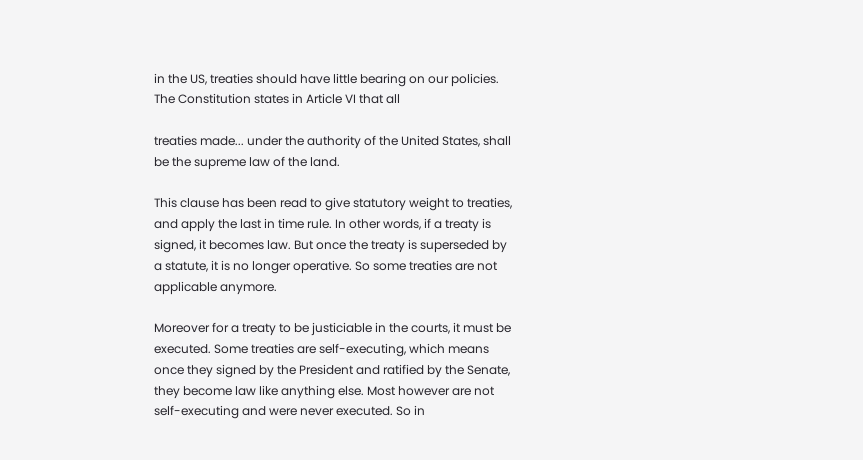in the US, treaties should have little bearing on our policies. The Constitution states in Article VI that all

treaties made... under the authority of the United States, shall be the supreme law of the land.

This clause has been read to give statutory weight to treaties, and apply the last in time rule. In other words, if a treaty is signed, it becomes law. But once the treaty is superseded by a statute, it is no longer operative. So some treaties are not applicable anymore.

Moreover for a treaty to be justiciable in the courts, it must be executed. Some treaties are self-executing, which means once they signed by the President and ratified by the Senate, they become law like anything else. Most however are not self-executing and were never executed. So in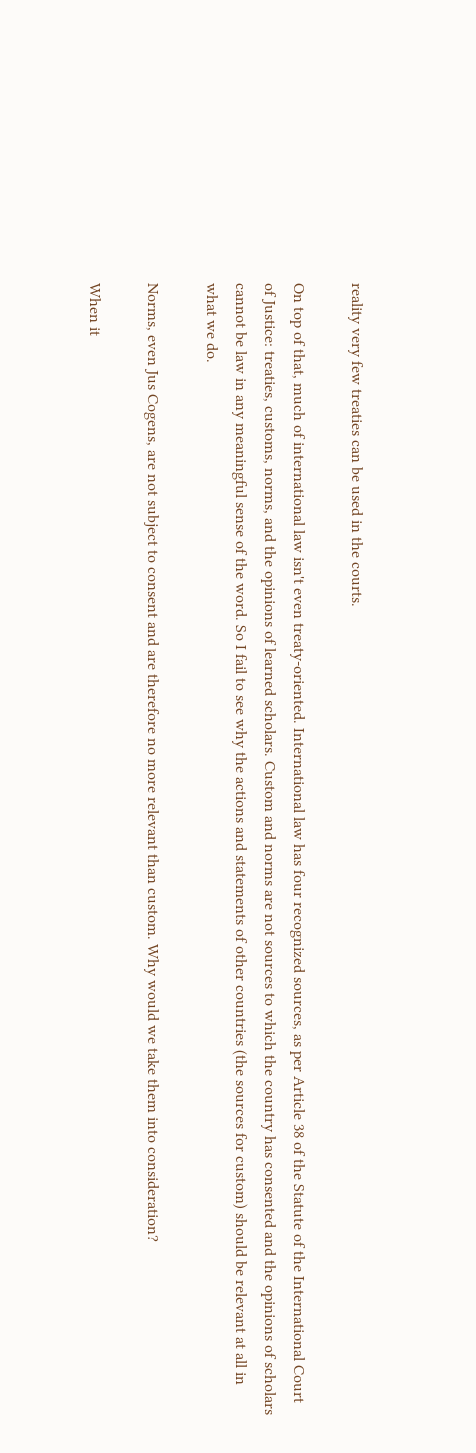reality very few treaties can be used in the courts.

On top of that, much of international law isn't even treaty-oriented. International law has four recognized sources, as per Article 38 of the Statute of the International Court of Justice: treaties, customs, norms, and the opinions of learned scholars. Custom and norms are not sources to which the country has consented and the opinions of scholars cannot be law in any meaningful sense of the word. So I fail to see why the actions and statements of other countries (the sources for custom) should be relevant at all in what we do.

Norms, even Jus Cogens, are not subject to consent and are therefore no more relevant than custom. Why would we take them into consideration?

When it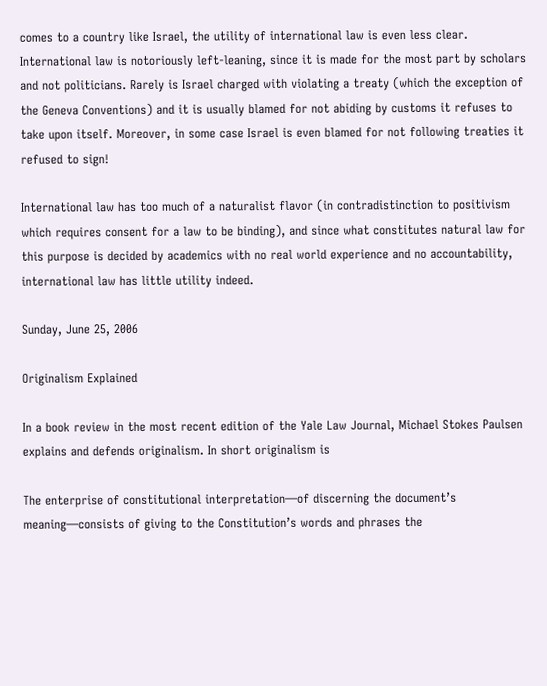comes to a country like Israel, the utility of international law is even less clear. International law is notoriously left-leaning, since it is made for the most part by scholars and not politicians. Rarely is Israel charged with violating a treaty (which the exception of the Geneva Conventions) and it is usually blamed for not abiding by customs it refuses to take upon itself. Moreover, in some case Israel is even blamed for not following treaties it refused to sign!

International law has too much of a naturalist flavor (in contradistinction to positivism which requires consent for a law to be binding), and since what constitutes natural law for this purpose is decided by academics with no real world experience and no accountability, international law has little utility indeed.

Sunday, June 25, 2006

Originalism Explained

In a book review in the most recent edition of the Yale Law Journal, Michael Stokes Paulsen explains and defends originalism. In short originalism is

The enterprise of constitutional interpretation—of discerning the document’s meaning—consists of giving to the Constitution’s words and phrases the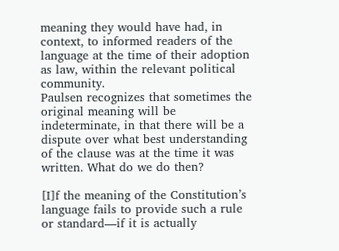meaning they would have had, in context, to informed readers of the language at the time of their adoption as law, within the relevant political community.
Paulsen recognizes that sometimes the original meaning will be indeterminate, in that there will be a dispute over what best understanding of the clause was at the time it was written. What do we do then?

[I]f the meaning of the Constitution’s language fails to provide such a rule or standard—if it is actually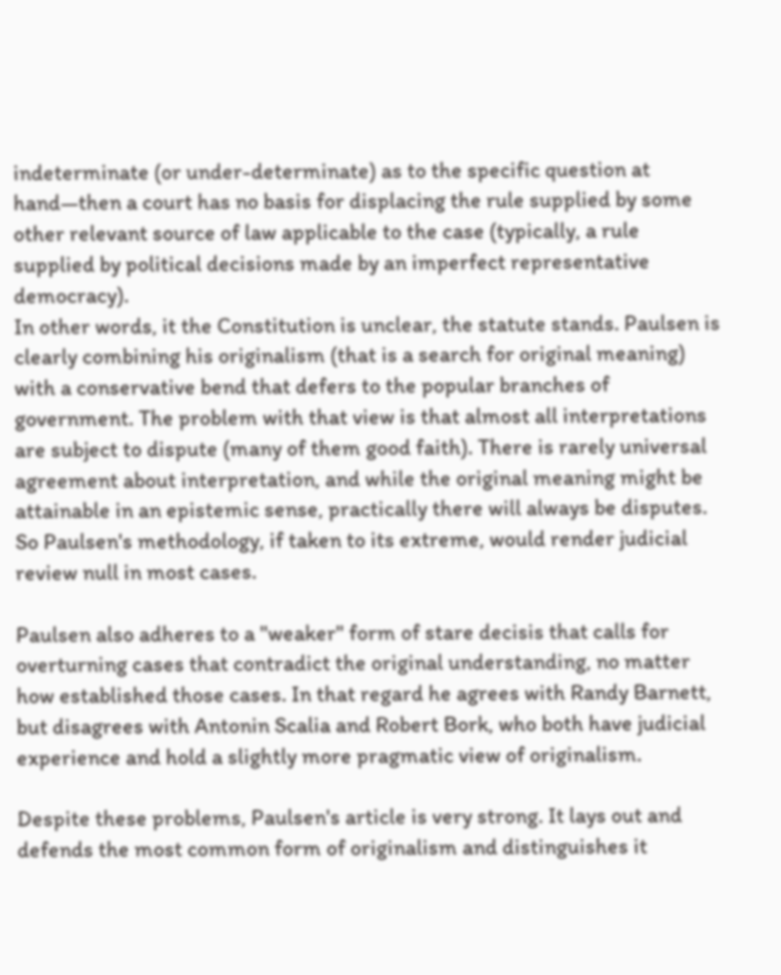indeterminate (or under-determinate) as to the specific question at hand—then a court has no basis for displacing the rule supplied by some other relevant source of law applicable to the case (typically, a rule supplied by political decisions made by an imperfect representative democracy).
In other words, it the Constitution is unclear, the statute stands. Paulsen is clearly combining his originalism (that is a search for original meaning) with a conservative bend that defers to the popular branches of government. The problem with that view is that almost all interpretations are subject to dispute (many of them good faith). There is rarely universal agreement about interpretation, and while the original meaning might be attainable in an epistemic sense, practically there will always be disputes. So Paulsen's methodology, if taken to its extreme, would render judicial review null in most cases.

Paulsen also adheres to a "weaker" form of stare decisis that calls for overturning cases that contradict the original understanding, no matter how established those cases. In that regard he agrees with Randy Barnett, but disagrees with Antonin Scalia and Robert Bork, who both have judicial experience and hold a slightly more pragmatic view of originalism.

Despite these problems, Paulsen's article is very strong. It lays out and defends the most common form of originalism and distinguishes it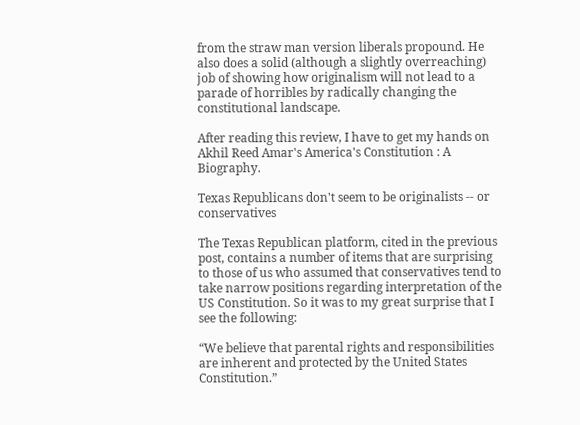from the straw man version liberals propound. He also does a solid (although a slightly overreaching) job of showing how originalism will not lead to a parade of horribles by radically changing the constitutional landscape.

After reading this review, I have to get my hands on Akhil Reed Amar's America's Constitution : A Biography.

Texas Republicans don't seem to be originalists -- or conservatives

The Texas Republican platform, cited in the previous post, contains a number of items that are surprising to those of us who assumed that conservatives tend to take narrow positions regarding interpretation of the US Constitution. So it was to my great surprise that I see the following:

“We believe that parental rights and responsibilities are inherent and protected by the United States Constitution.”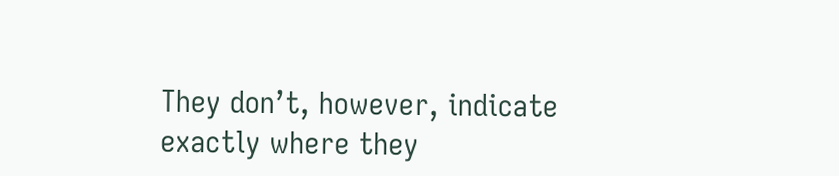They don’t, however, indicate exactly where they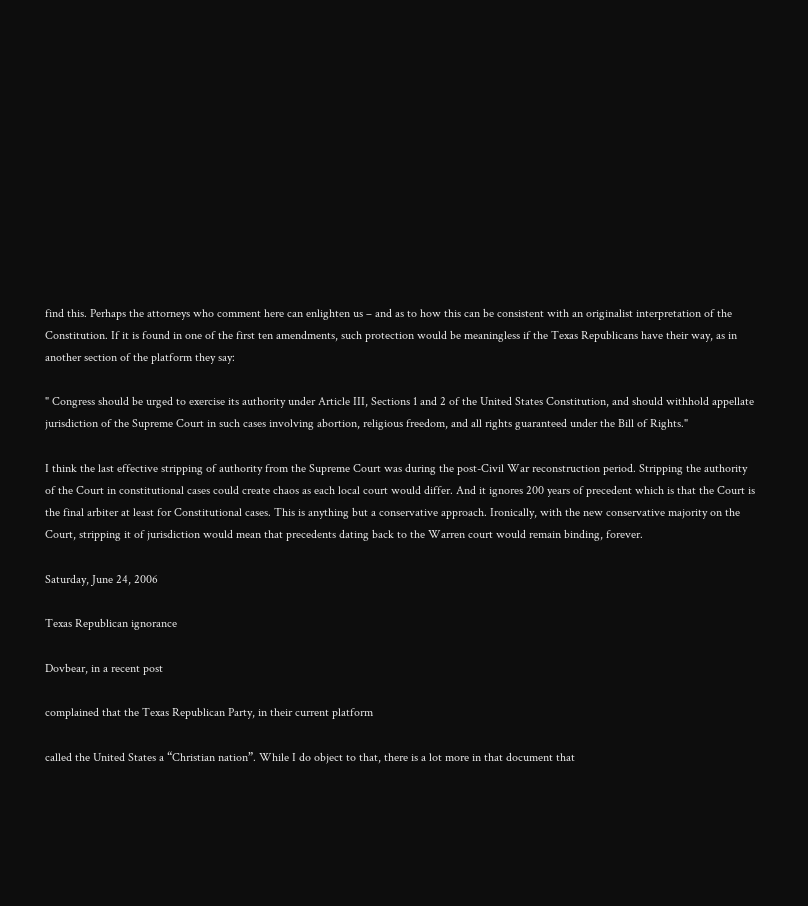find this. Perhaps the attorneys who comment here can enlighten us – and as to how this can be consistent with an originalist interpretation of the Constitution. If it is found in one of the first ten amendments, such protection would be meaningless if the Texas Republicans have their way, as in another section of the platform they say:

" Congress should be urged to exercise its authority under Article III, Sections 1 and 2 of the United States Constitution, and should withhold appellate jurisdiction of the Supreme Court in such cases involving abortion, religious freedom, and all rights guaranteed under the Bill of Rights."

I think the last effective stripping of authority from the Supreme Court was during the post-Civil War reconstruction period. Stripping the authority of the Court in constitutional cases could create chaos as each local court would differ. And it ignores 200 years of precedent which is that the Court is the final arbiter at least for Constitutional cases. This is anything but a conservative approach. Ironically, with the new conservative majority on the Court, stripping it of jurisdiction would mean that precedents dating back to the Warren court would remain binding, forever.

Saturday, June 24, 2006

Texas Republican ignorance

Dovbear, in a recent post

complained that the Texas Republican Party, in their current platform

called the United States a “Christian nation”. While I do object to that, there is a lot more in that document that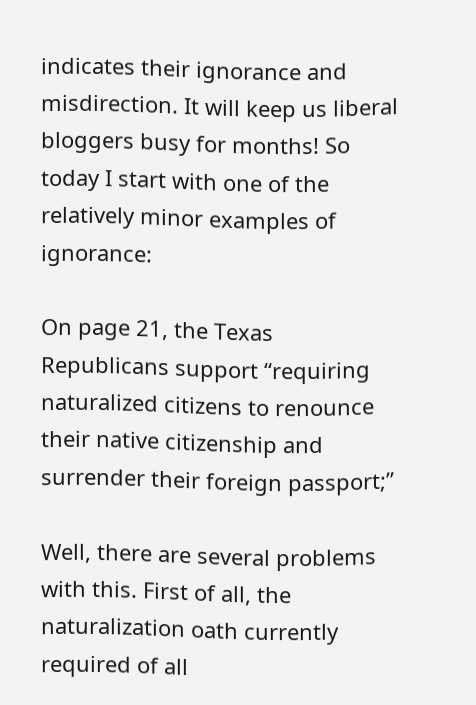indicates their ignorance and misdirection. It will keep us liberal bloggers busy for months! So today I start with one of the relatively minor examples of ignorance:

On page 21, the Texas Republicans support “requiring naturalized citizens to renounce their native citizenship and surrender their foreign passport;”

Well, there are several problems with this. First of all, the naturalization oath currently required of all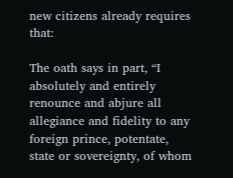new citizens already requires that:

The oath says in part, “I absolutely and entirely renounce and abjure all allegiance and fidelity to any foreign prince, potentate, state or sovereignty, of whom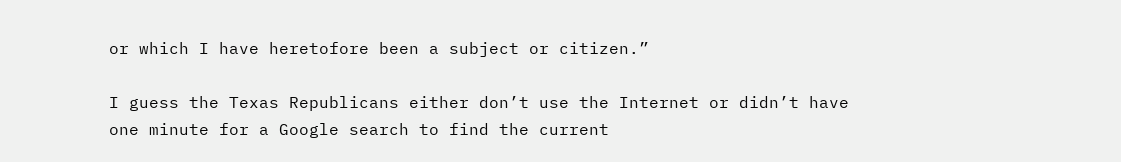or which I have heretofore been a subject or citizen.”

I guess the Texas Republicans either don’t use the Internet or didn’t have one minute for a Google search to find the current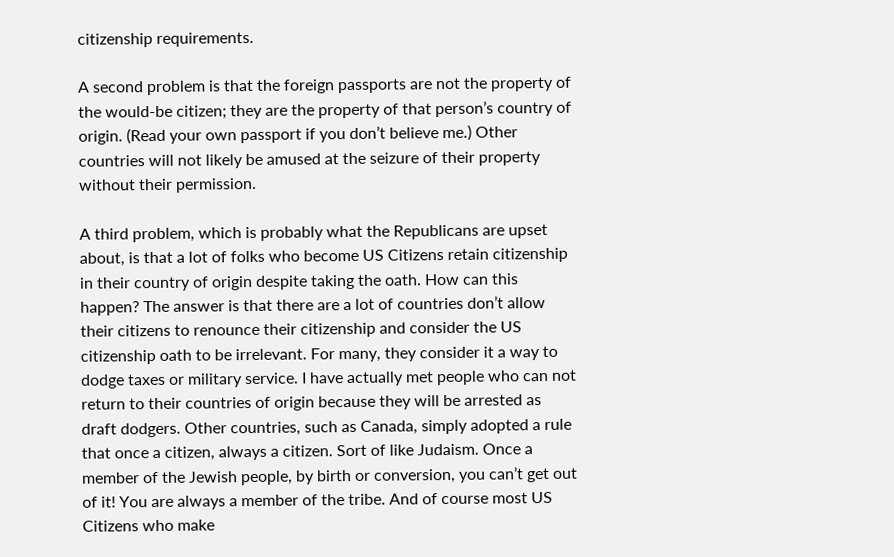citizenship requirements.

A second problem is that the foreign passports are not the property of the would-be citizen; they are the property of that person’s country of origin. (Read your own passport if you don’t believe me.) Other countries will not likely be amused at the seizure of their property without their permission.

A third problem, which is probably what the Republicans are upset about, is that a lot of folks who become US Citizens retain citizenship in their country of origin despite taking the oath. How can this happen? The answer is that there are a lot of countries don’t allow their citizens to renounce their citizenship and consider the US citizenship oath to be irrelevant. For many, they consider it a way to dodge taxes or military service. I have actually met people who can not return to their countries of origin because they will be arrested as draft dodgers. Other countries, such as Canada, simply adopted a rule that once a citizen, always a citizen. Sort of like Judaism. Once a member of the Jewish people, by birth or conversion, you can’t get out of it! You are always a member of the tribe. And of course most US Citizens who make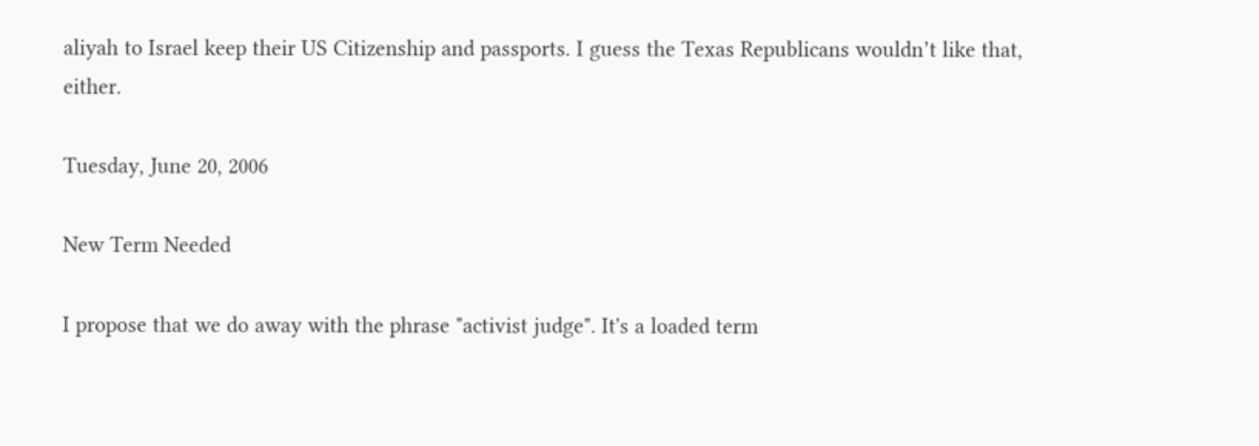aliyah to Israel keep their US Citizenship and passports. I guess the Texas Republicans wouldn’t like that, either.

Tuesday, June 20, 2006

New Term Needed

I propose that we do away with the phrase "activist judge". It's a loaded term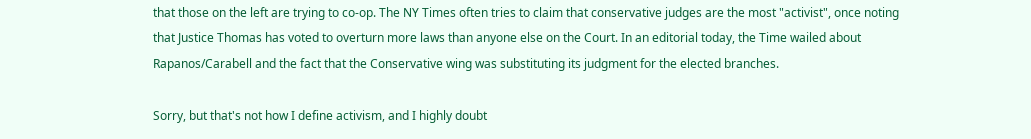that those on the left are trying to co-op. The NY Times often tries to claim that conservative judges are the most "activist", once noting that Justice Thomas has voted to overturn more laws than anyone else on the Court. In an editorial today, the Time wailed about Rapanos/Carabell and the fact that the Conservative wing was substituting its judgment for the elected branches.

Sorry, but that's not how I define activism, and I highly doubt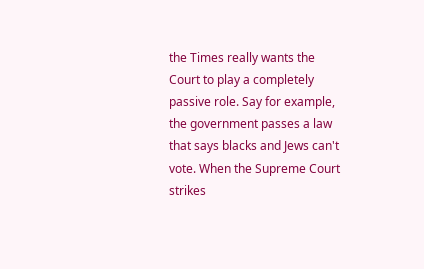the Times really wants the Court to play a completely passive role. Say for example, the government passes a law that says blacks and Jews can't vote. When the Supreme Court strikes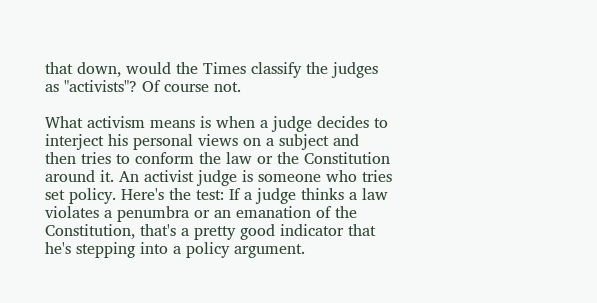that down, would the Times classify the judges as "activists"? Of course not.

What activism means is when a judge decides to interject his personal views on a subject and then tries to conform the law or the Constitution around it. An activist judge is someone who tries set policy. Here's the test: If a judge thinks a law violates a penumbra or an emanation of the Constitution, that's a pretty good indicator that he's stepping into a policy argument.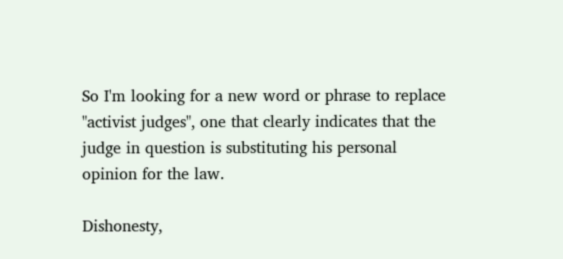So I'm looking for a new word or phrase to replace "activist judges", one that clearly indicates that the judge in question is substituting his personal opinion for the law.

Dishonesty,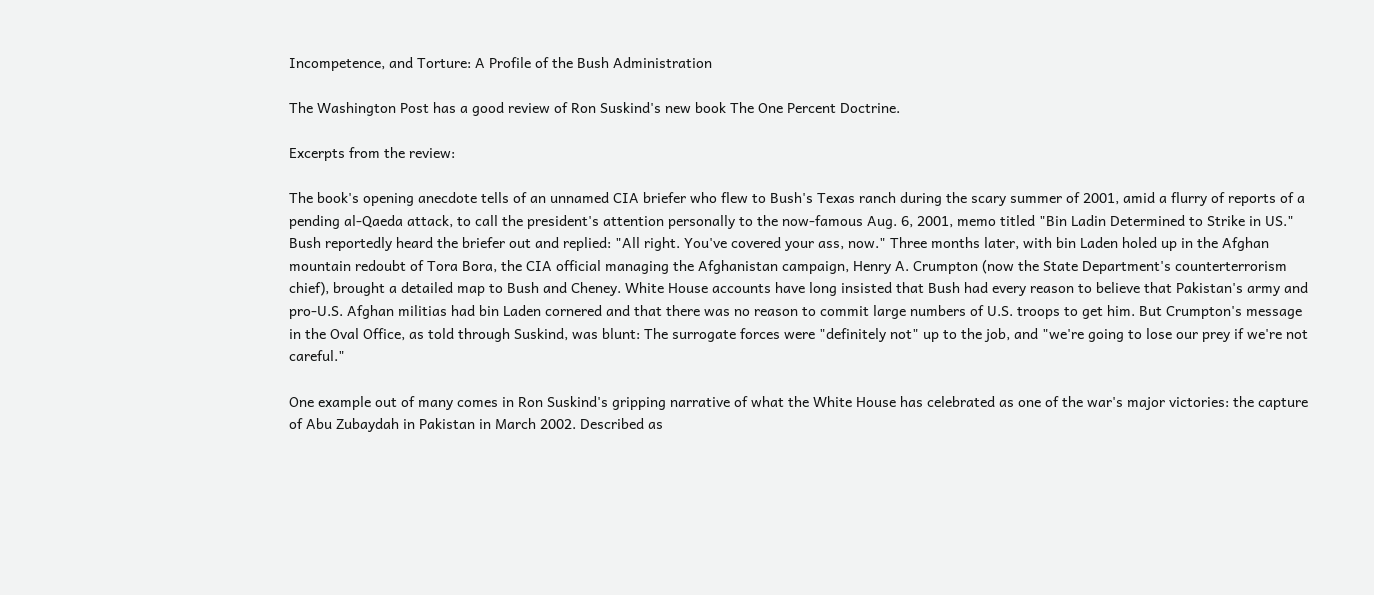Incompetence, and Torture: A Profile of the Bush Administration

The Washington Post has a good review of Ron Suskind's new book The One Percent Doctrine.

Excerpts from the review:

The book's opening anecdote tells of an unnamed CIA briefer who flew to Bush's Texas ranch during the scary summer of 2001, amid a flurry of reports of a pending al-Qaeda attack, to call the president's attention personally to the now-famous Aug. 6, 2001, memo titled "Bin Ladin Determined to Strike in US." Bush reportedly heard the briefer out and replied: "All right. You've covered your ass, now." Three months later, with bin Laden holed up in the Afghan mountain redoubt of Tora Bora, the CIA official managing the Afghanistan campaign, Henry A. Crumpton (now the State Department's counterterrorism chief), brought a detailed map to Bush and Cheney. White House accounts have long insisted that Bush had every reason to believe that Pakistan's army and pro-U.S. Afghan militias had bin Laden cornered and that there was no reason to commit large numbers of U.S. troops to get him. But Crumpton's message in the Oval Office, as told through Suskind, was blunt: The surrogate forces were "definitely not" up to the job, and "we're going to lose our prey if we're not careful."

One example out of many comes in Ron Suskind's gripping narrative of what the White House has celebrated as one of the war's major victories: the capture of Abu Zubaydah in Pakistan in March 2002. Described as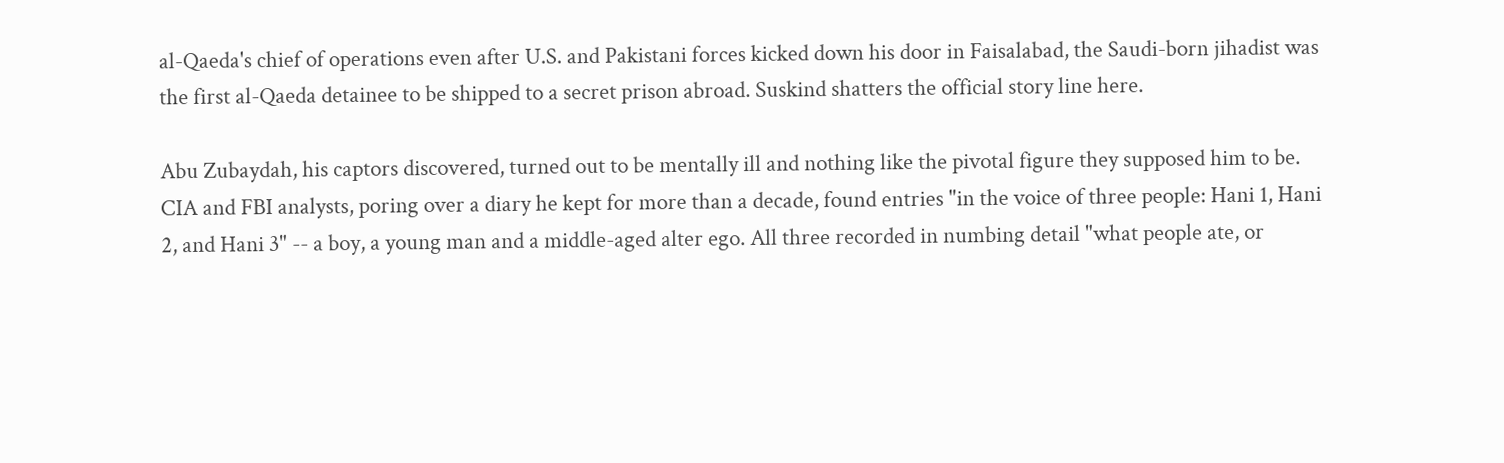al-Qaeda's chief of operations even after U.S. and Pakistani forces kicked down his door in Faisalabad, the Saudi-born jihadist was the first al-Qaeda detainee to be shipped to a secret prison abroad. Suskind shatters the official story line here.

Abu Zubaydah, his captors discovered, turned out to be mentally ill and nothing like the pivotal figure they supposed him to be. CIA and FBI analysts, poring over a diary he kept for more than a decade, found entries "in the voice of three people: Hani 1, Hani 2, and Hani 3" -- a boy, a young man and a middle-aged alter ego. All three recorded in numbing detail "what people ate, or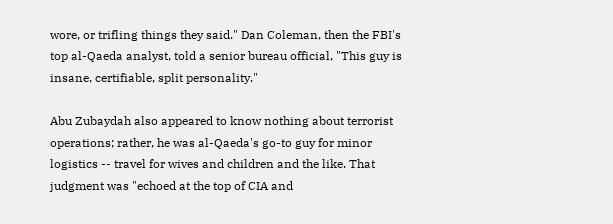wore, or trifling things they said." Dan Coleman, then the FBI's top al-Qaeda analyst, told a senior bureau official, "This guy is insane, certifiable, split personality."

Abu Zubaydah also appeared to know nothing about terrorist operations; rather, he was al-Qaeda's go-to guy for minor logistics -- travel for wives and children and the like. That judgment was "echoed at the top of CIA and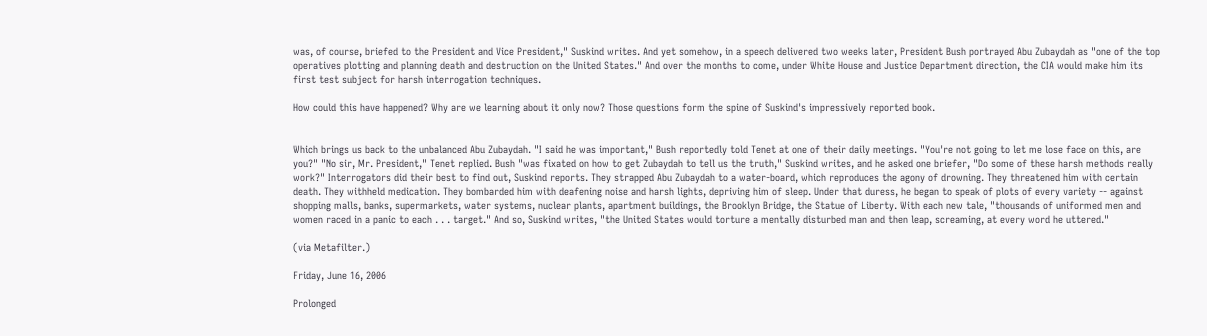was, of course, briefed to the President and Vice President," Suskind writes. And yet somehow, in a speech delivered two weeks later, President Bush portrayed Abu Zubaydah as "one of the top operatives plotting and planning death and destruction on the United States." And over the months to come, under White House and Justice Department direction, the CIA would make him its first test subject for harsh interrogation techniques.

How could this have happened? Why are we learning about it only now? Those questions form the spine of Suskind's impressively reported book.


Which brings us back to the unbalanced Abu Zubaydah. "I said he was important," Bush reportedly told Tenet at one of their daily meetings. "You're not going to let me lose face on this, are you?" "No sir, Mr. President," Tenet replied. Bush "was fixated on how to get Zubaydah to tell us the truth," Suskind writes, and he asked one briefer, "Do some of these harsh methods really work?" Interrogators did their best to find out, Suskind reports. They strapped Abu Zubaydah to a water-board, which reproduces the agony of drowning. They threatened him with certain death. They withheld medication. They bombarded him with deafening noise and harsh lights, depriving him of sleep. Under that duress, he began to speak of plots of every variety -- against shopping malls, banks, supermarkets, water systems, nuclear plants, apartment buildings, the Brooklyn Bridge, the Statue of Liberty. With each new tale, "thousands of uniformed men and women raced in a panic to each . . . target." And so, Suskind writes, "the United States would torture a mentally disturbed man and then leap, screaming, at every word he uttered."

(via Metafilter.)

Friday, June 16, 2006

Prolonged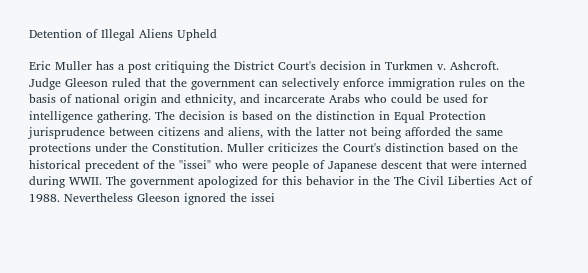Detention of Illegal Aliens Upheld

Eric Muller has a post critiquing the District Court's decision in Turkmen v. Ashcroft. Judge Gleeson ruled that the government can selectively enforce immigration rules on the basis of national origin and ethnicity, and incarcerate Arabs who could be used for intelligence gathering. The decision is based on the distinction in Equal Protection jurisprudence between citizens and aliens, with the latter not being afforded the same protections under the Constitution. Muller criticizes the Court's distinction based on the historical precedent of the "issei" who were people of Japanese descent that were interned during WWII. The government apologized for this behavior in the The Civil Liberties Act of 1988. Nevertheless Gleeson ignored the issei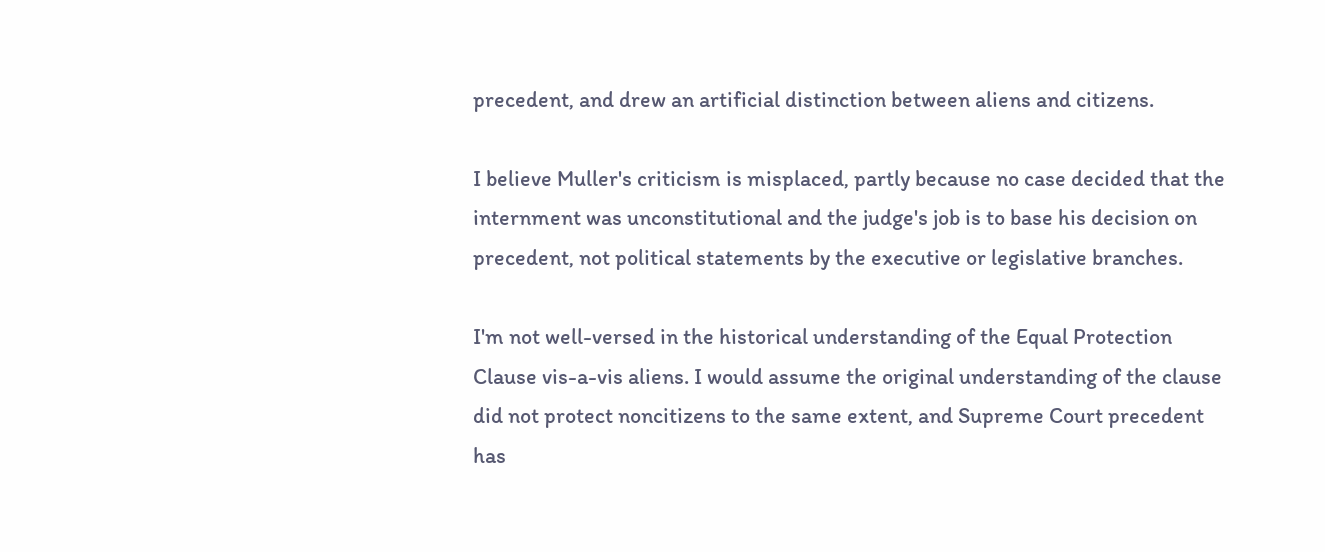precedent, and drew an artificial distinction between aliens and citizens.

I believe Muller's criticism is misplaced, partly because no case decided that the internment was unconstitutional and the judge's job is to base his decision on precedent, not political statements by the executive or legislative branches.

I'm not well-versed in the historical understanding of the Equal Protection Clause vis-a-vis aliens. I would assume the original understanding of the clause did not protect noncitizens to the same extent, and Supreme Court precedent has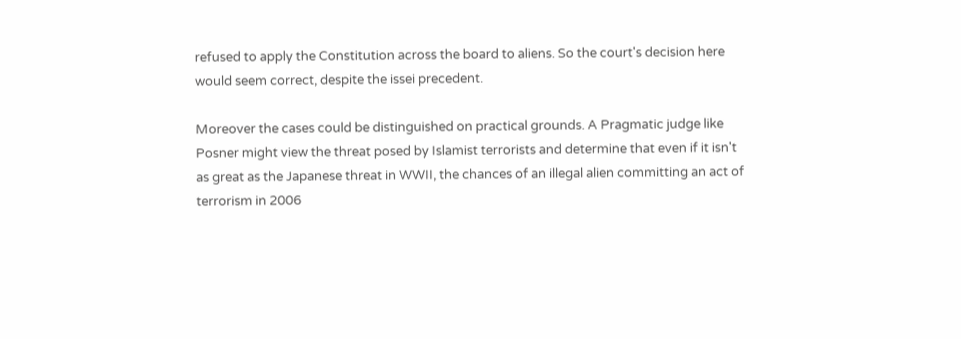refused to apply the Constitution across the board to aliens. So the court's decision here would seem correct, despite the issei precedent.

Moreover the cases could be distinguished on practical grounds. A Pragmatic judge like Posner might view the threat posed by Islamist terrorists and determine that even if it isn't as great as the Japanese threat in WWII, the chances of an illegal alien committing an act of terrorism in 2006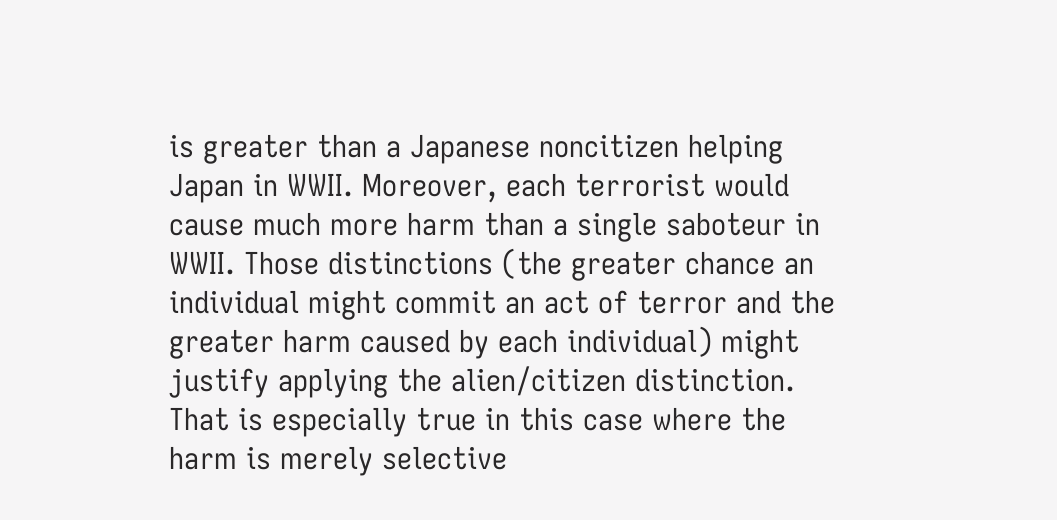is greater than a Japanese noncitizen helping Japan in WWII. Moreover, each terrorist would cause much more harm than a single saboteur in WWII. Those distinctions (the greater chance an individual might commit an act of terror and the greater harm caused by each individual) might justify applying the alien/citizen distinction. That is especially true in this case where the harm is merely selective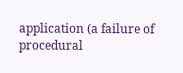application (a failure of procedural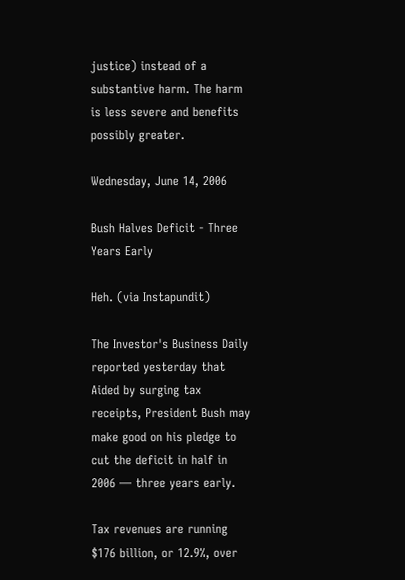justice) instead of a substantive harm. The harm is less severe and benefits possibly greater.

Wednesday, June 14, 2006

Bush Halves Deficit - Three Years Early

Heh. (via Instapundit)

The Investor's Business Daily reported yesterday that
Aided by surging tax receipts, President Bush may make good on his pledge to cut the deficit in half in 2006 — three years early.

Tax revenues are running $176 billion, or 12.9%, over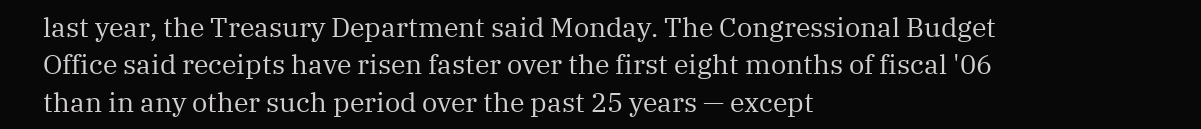last year, the Treasury Department said Monday. The Congressional Budget Office said receipts have risen faster over the first eight months of fiscal '06 than in any other such period over the past 25 years — except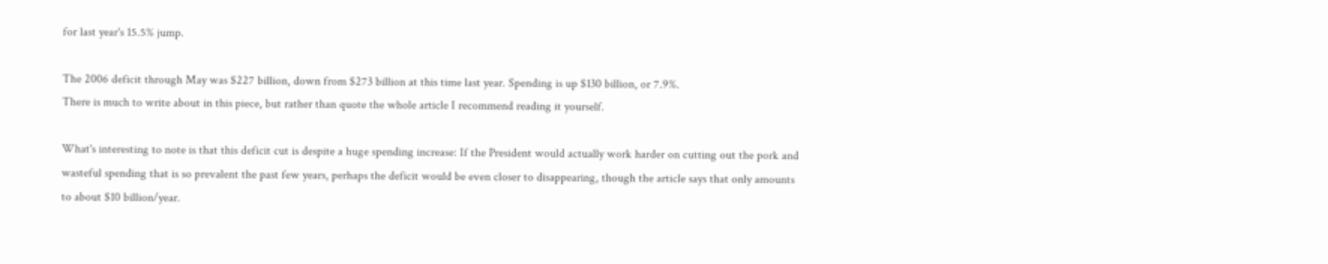for last year's 15.5% jump.

The 2006 deficit through May was $227 billion, down from $273 billion at this time last year. Spending is up $130 billion, or 7.9%.
There is much to write about in this piece, but rather than quote the whole article I recommend reading it yourself.

What's interesting to note is that this deficit cut is despite a huge spending increase: If the President would actually work harder on cutting out the pork and wasteful spending that is so prevalent the past few years, perhaps the deficit would be even closer to disappearing, though the article says that only amounts to about $10 billion/year.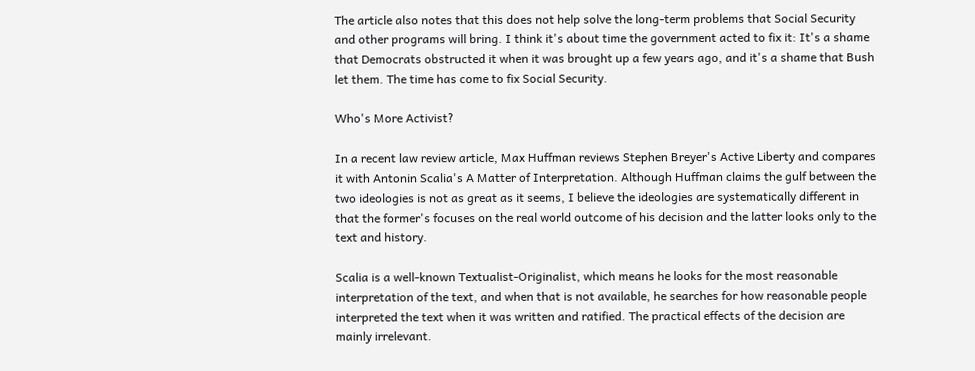The article also notes that this does not help solve the long-term problems that Social Security and other programs will bring. I think it's about time the government acted to fix it: It's a shame that Democrats obstructed it when it was brought up a few years ago, and it's a shame that Bush let them. The time has come to fix Social Security.

Who's More Activist?

In a recent law review article, Max Huffman reviews Stephen Breyer's Active Liberty and compares it with Antonin Scalia's A Matter of Interpretation. Although Huffman claims the gulf between the two ideologies is not as great as it seems, I believe the ideologies are systematically different in that the former's focuses on the real world outcome of his decision and the latter looks only to the text and history.

Scalia is a well-known Textualist-Originalist, which means he looks for the most reasonable interpretation of the text, and when that is not available, he searches for how reasonable people interpreted the text when it was written and ratified. The practical effects of the decision are mainly irrelevant.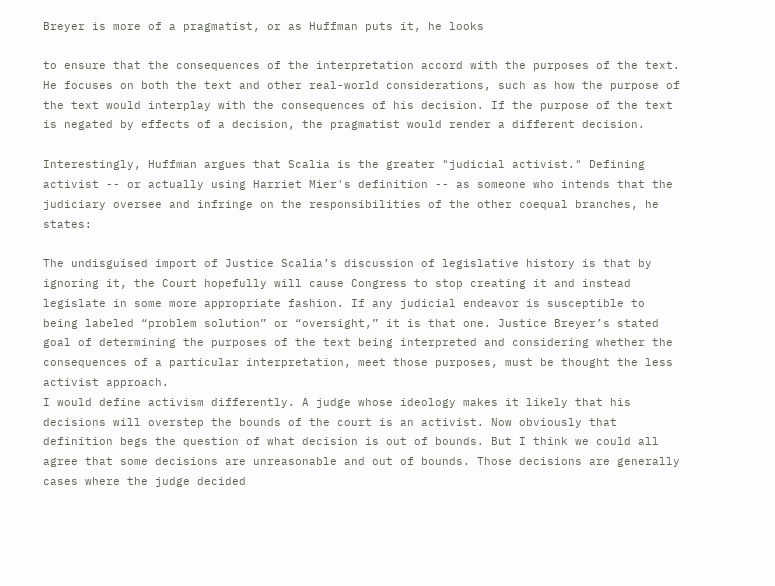Breyer is more of a pragmatist, or as Huffman puts it, he looks

to ensure that the consequences of the interpretation accord with the purposes of the text.
He focuses on both the text and other real-world considerations, such as how the purpose of the text would interplay with the consequences of his decision. If the purpose of the text is negated by effects of a decision, the pragmatist would render a different decision.

Interestingly, Huffman argues that Scalia is the greater "judicial activist." Defining activist -- or actually using Harriet Mier's definition -- as someone who intends that the judiciary oversee and infringe on the responsibilities of the other coequal branches, he states:

The undisguised import of Justice Scalia’s discussion of legislative history is that by ignoring it, the Court hopefully will cause Congress to stop creating it and instead legislate in some more appropriate fashion. If any judicial endeavor is susceptible to being labeled “problem solution” or “oversight,” it is that one. Justice Breyer’s stated goal of determining the purposes of the text being interpreted and considering whether the consequences of a particular interpretation, meet those purposes, must be thought the less activist approach.
I would define activism differently. A judge whose ideology makes it likely that his decisions will overstep the bounds of the court is an activist. Now obviously that definition begs the question of what decision is out of bounds. But I think we could all agree that some decisions are unreasonable and out of bounds. Those decisions are generally cases where the judge decided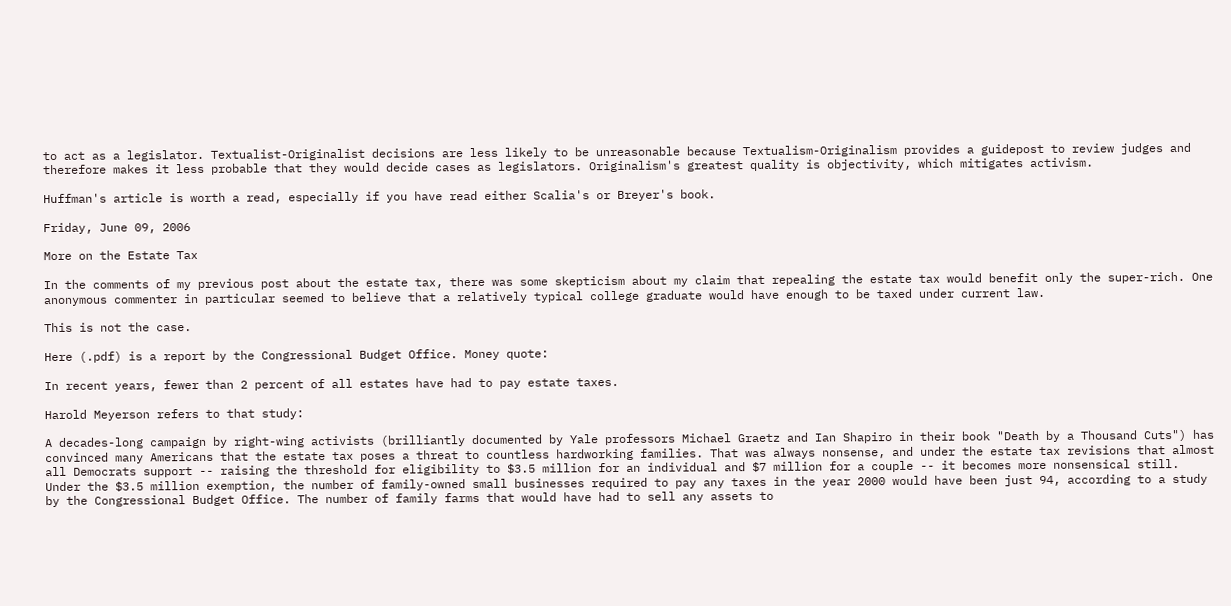to act as a legislator. Textualist-Originalist decisions are less likely to be unreasonable because Textualism-Originalism provides a guidepost to review judges and therefore makes it less probable that they would decide cases as legislators. Originalism's greatest quality is objectivity, which mitigates activism.

Huffman's article is worth a read, especially if you have read either Scalia's or Breyer's book.

Friday, June 09, 2006

More on the Estate Tax

In the comments of my previous post about the estate tax, there was some skepticism about my claim that repealing the estate tax would benefit only the super-rich. One anonymous commenter in particular seemed to believe that a relatively typical college graduate would have enough to be taxed under current law.

This is not the case.

Here (.pdf) is a report by the Congressional Budget Office. Money quote:

In recent years, fewer than 2 percent of all estates have had to pay estate taxes.

Harold Meyerson refers to that study:

A decades-long campaign by right-wing activists (brilliantly documented by Yale professors Michael Graetz and Ian Shapiro in their book "Death by a Thousand Cuts") has convinced many Americans that the estate tax poses a threat to countless hardworking families. That was always nonsense, and under the estate tax revisions that almost all Democrats support -- raising the threshold for eligibility to $3.5 million for an individual and $7 million for a couple -- it becomes more nonsensical still. Under the $3.5 million exemption, the number of family-owned small businesses required to pay any taxes in the year 2000 would have been just 94, according to a study by the Congressional Budget Office. The number of family farms that would have had to sell any assets to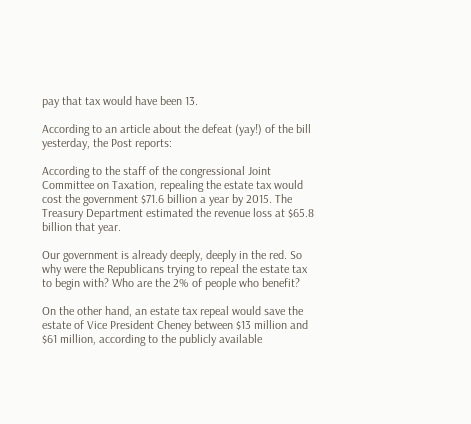pay that tax would have been 13.

According to an article about the defeat (yay!) of the bill yesterday, the Post reports:

According to the staff of the congressional Joint Committee on Taxation, repealing the estate tax would cost the government $71.6 billion a year by 2015. The Treasury Department estimated the revenue loss at $65.8 billion that year.

Our government is already deeply, deeply in the red. So why were the Republicans trying to repeal the estate tax to begin with? Who are the 2% of people who benefit?

On the other hand, an estate tax repeal would save the estate of Vice President Cheney between $13 million and $61 million, according to the publicly available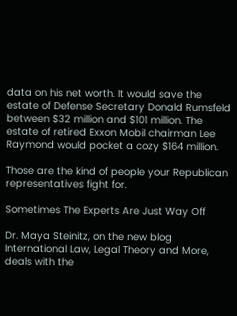data on his net worth. It would save the estate of Defense Secretary Donald Rumsfeld between $32 million and $101 million. The estate of retired Exxon Mobil chairman Lee Raymond would pocket a cozy $164 million.

Those are the kind of people your Republican representatives fight for.

Sometimes The Experts Are Just Way Off

Dr. Maya Steinitz, on the new blog International Law, Legal Theory and More, deals with the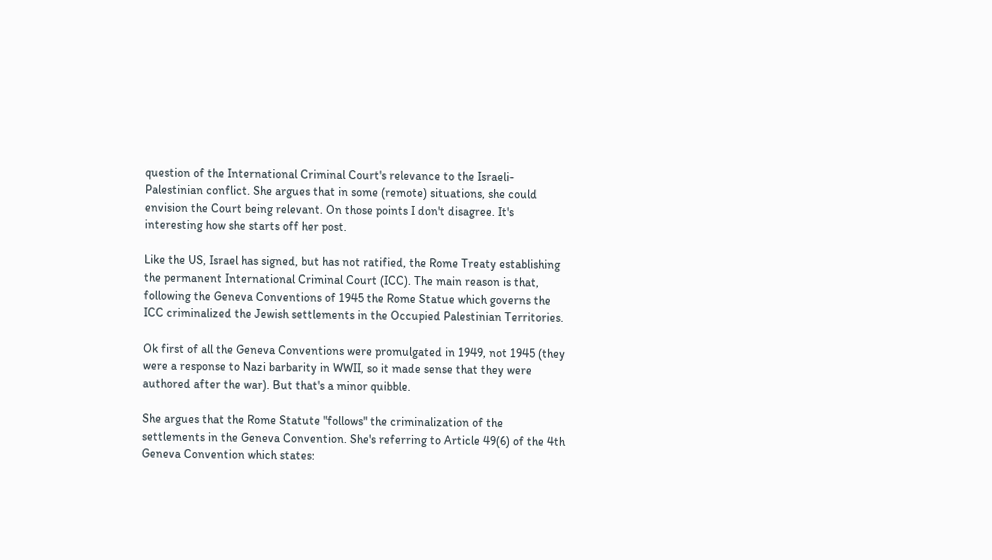question of the International Criminal Court's relevance to the Israeli-Palestinian conflict. She argues that in some (remote) situations, she could envision the Court being relevant. On those points I don't disagree. It's interesting how she starts off her post.

Like the US, Israel has signed, but has not ratified, the Rome Treaty establishing the permanent International Criminal Court (ICC). The main reason is that, following the Geneva Conventions of 1945 the Rome Statue which governs the ICC criminalized the Jewish settlements in the Occupied Palestinian Territories.

Ok first of all the Geneva Conventions were promulgated in 1949, not 1945 (they were a response to Nazi barbarity in WWII, so it made sense that they were authored after the war). But that's a minor quibble.

She argues that the Rome Statute "follows" the criminalization of the settlements in the Geneva Convention. She's referring to Article 49(6) of the 4th Geneva Convention which states: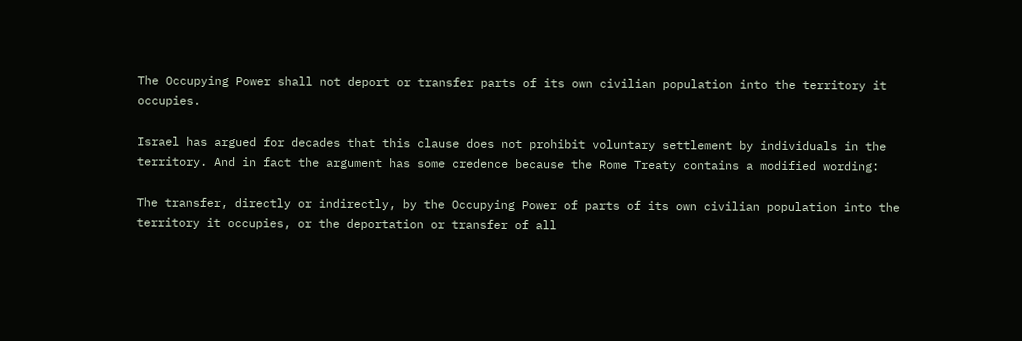The Occupying Power shall not deport or transfer parts of its own civilian population into the territory it occupies.

Israel has argued for decades that this clause does not prohibit voluntary settlement by individuals in the territory. And in fact the argument has some credence because the Rome Treaty contains a modified wording:

The transfer, directly or indirectly, by the Occupying Power of parts of its own civilian population into the territory it occupies, or the deportation or transfer of all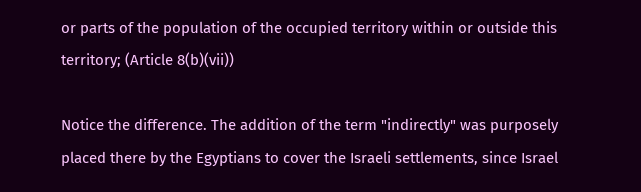or parts of the population of the occupied territory within or outside this territory; (Article 8(b)(vii))

Notice the difference. The addition of the term "indirectly" was purposely placed there by the Egyptians to cover the Israeli settlements, since Israel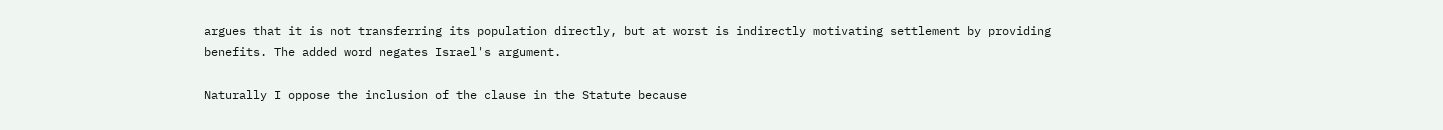argues that it is not transferring its population directly, but at worst is indirectly motivating settlement by providing benefits. The added word negates Israel's argument.

Naturally I oppose the inclusion of the clause in the Statute because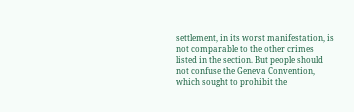settlement, in its worst manifestation, is not comparable to the other crimes listed in the section. But people should not confuse the Geneva Convention, which sought to prohibit the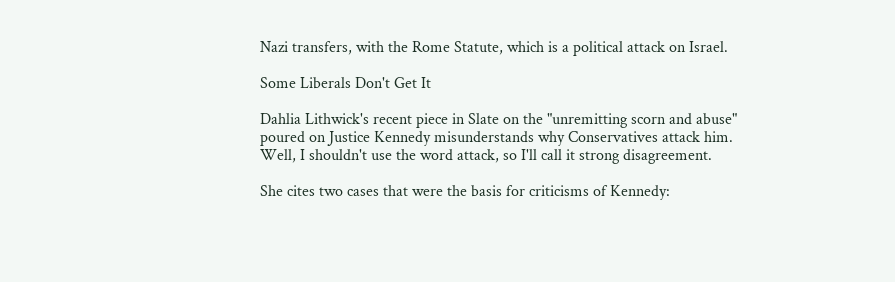Nazi transfers, with the Rome Statute, which is a political attack on Israel.

Some Liberals Don't Get It

Dahlia Lithwick's recent piece in Slate on the "unremitting scorn and abuse" poured on Justice Kennedy misunderstands why Conservatives attack him. Well, I shouldn't use the word attack, so I'll call it strong disagreement.

She cites two cases that were the basis for criticisms of Kennedy: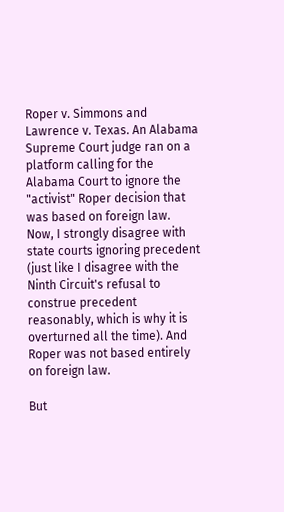Roper v. Simmons and Lawrence v. Texas. An Alabama Supreme Court judge ran on a platform calling for the Alabama Court to ignore the "activist" Roper decision that was based on foreign law. Now, I strongly disagree with state courts ignoring precedent (just like I disagree with the Ninth Circuit's refusal to construe precedent reasonably, which is why it is overturned all the time). And Roper was not based entirely on foreign law.

But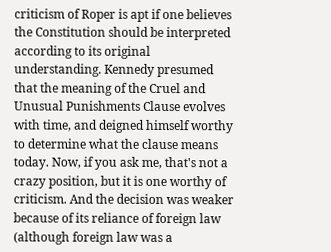criticism of Roper is apt if one believes the Constitution should be interpreted according to its original understanding. Kennedy presumed that the meaning of the Cruel and Unusual Punishments Clause evolves with time, and deigned himself worthy to determine what the clause means today. Now, if you ask me, that's not a crazy position, but it is one worthy of criticism. And the decision was weaker because of its reliance of foreign law (although foreign law was a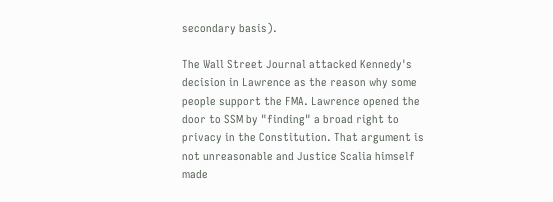secondary basis).

The Wall Street Journal attacked Kennedy's decision in Lawrence as the reason why some people support the FMA. Lawrence opened the door to SSM by "finding" a broad right to privacy in the Constitution. That argument is not unreasonable and Justice Scalia himself made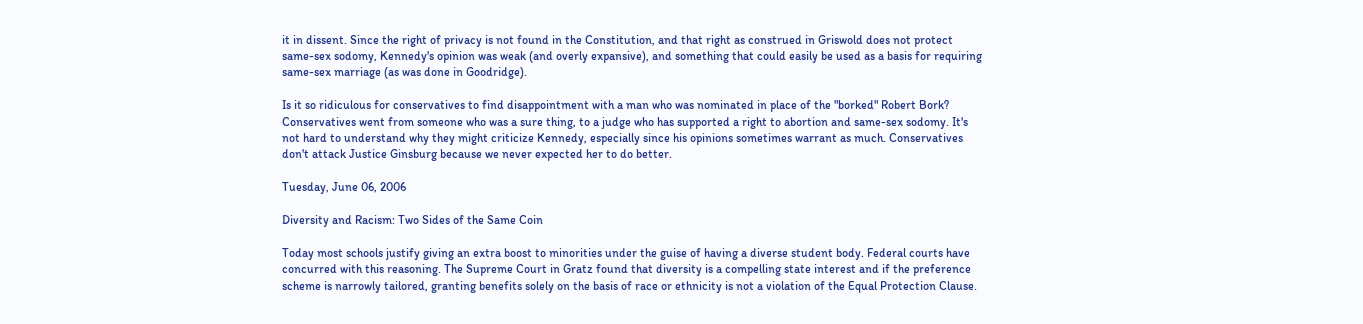it in dissent. Since the right of privacy is not found in the Constitution, and that right as construed in Griswold does not protect same-sex sodomy, Kennedy's opinion was weak (and overly expansive), and something that could easily be used as a basis for requiring same-sex marriage (as was done in Goodridge).

Is it so ridiculous for conservatives to find disappointment with a man who was nominated in place of the "borked" Robert Bork? Conservatives went from someone who was a sure thing, to a judge who has supported a right to abortion and same-sex sodomy. It's not hard to understand why they might criticize Kennedy, especially since his opinions sometimes warrant as much. Conservatives don't attack Justice Ginsburg because we never expected her to do better.

Tuesday, June 06, 2006

Diversity and Racism: Two Sides of the Same Coin

Today most schools justify giving an extra boost to minorities under the guise of having a diverse student body. Federal courts have concurred with this reasoning. The Supreme Court in Gratz found that diversity is a compelling state interest and if the preference scheme is narrowly tailored, granting benefits solely on the basis of race or ethnicity is not a violation of the Equal Protection Clause.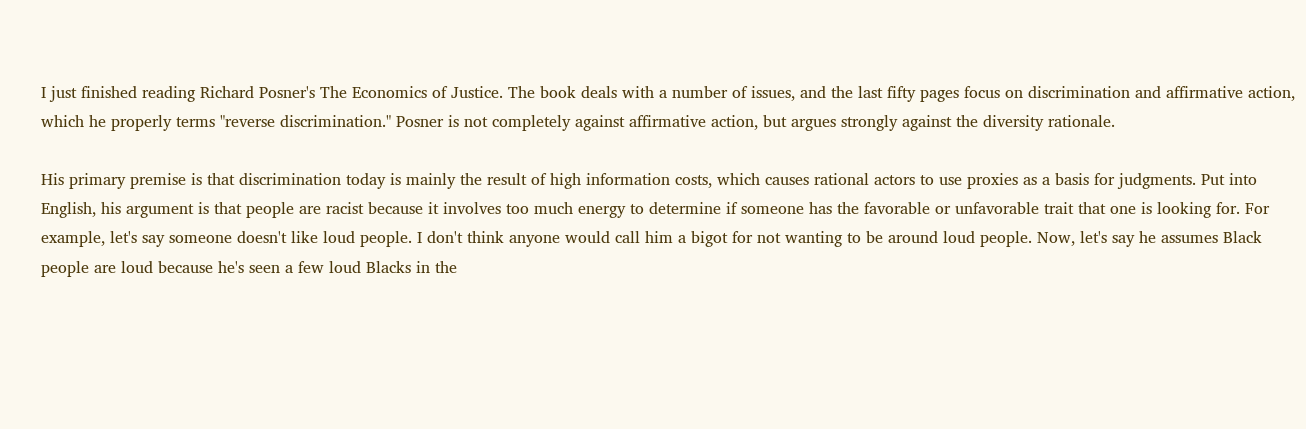I just finished reading Richard Posner's The Economics of Justice. The book deals with a number of issues, and the last fifty pages focus on discrimination and affirmative action, which he properly terms "reverse discrimination." Posner is not completely against affirmative action, but argues strongly against the diversity rationale.

His primary premise is that discrimination today is mainly the result of high information costs, which causes rational actors to use proxies as a basis for judgments. Put into English, his argument is that people are racist because it involves too much energy to determine if someone has the favorable or unfavorable trait that one is looking for. For example, let's say someone doesn't like loud people. I don't think anyone would call him a bigot for not wanting to be around loud people. Now, let's say he assumes Black people are loud because he's seen a few loud Blacks in the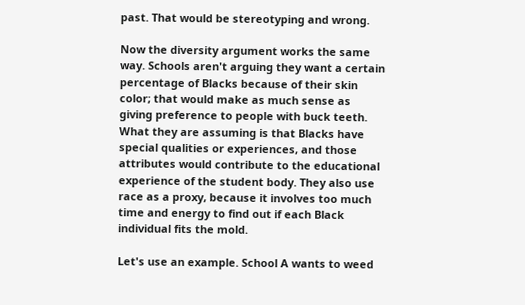past. That would be stereotyping and wrong.

Now the diversity argument works the same way. Schools aren't arguing they want a certain percentage of Blacks because of their skin color; that would make as much sense as giving preference to people with buck teeth. What they are assuming is that Blacks have special qualities or experiences, and those attributes would contribute to the educational experience of the student body. They also use race as a proxy, because it involves too much time and energy to find out if each Black individual fits the mold.

Let's use an example. School A wants to weed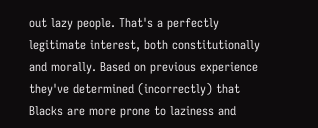out lazy people. That's a perfectly legitimate interest, both constitutionally and morally. Based on previous experience they've determined (incorrectly) that Blacks are more prone to laziness and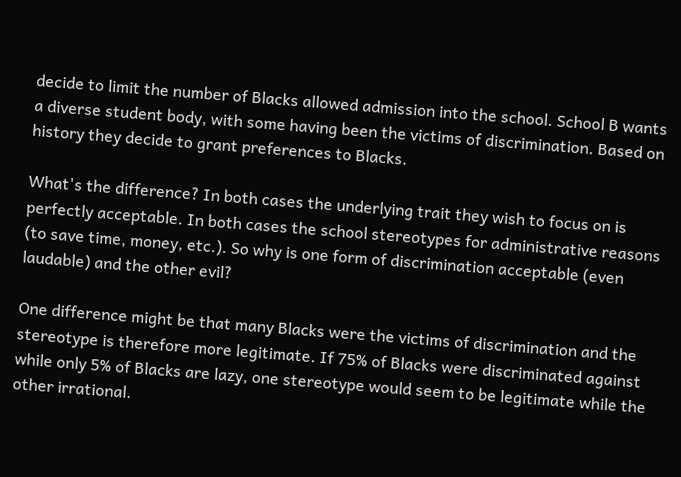decide to limit the number of Blacks allowed admission into the school. School B wants a diverse student body, with some having been the victims of discrimination. Based on history they decide to grant preferences to Blacks.

What's the difference? In both cases the underlying trait they wish to focus on is perfectly acceptable. In both cases the school stereotypes for administrative reasons (to save time, money, etc.). So why is one form of discrimination acceptable (even laudable) and the other evil?

One difference might be that many Blacks were the victims of discrimination and the stereotype is therefore more legitimate. If 75% of Blacks were discriminated against while only 5% of Blacks are lazy, one stereotype would seem to be legitimate while the other irrational.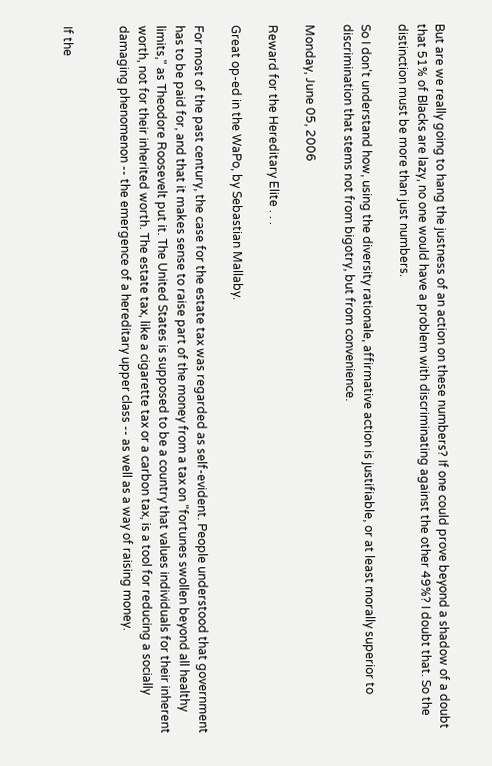But are we really going to hang the justness of an action on these numbers? If one could prove beyond a shadow of a doubt that 51% of Blacks are lazy, no one would have a problem with discriminating against the other 49%? I doubt that. So the distinction must be more than just numbers.

So I don't understand how, using the diversity rationale, affirmative action is justifiable, or at least morally superior to discrimination that stems not from bigotry, but from convenience.

Monday, June 05, 2006

Reward for the Hereditary Elite . . .

Great op-ed in the WaPo, by Sebastian Mallaby.

For most of the past century, the case for the estate tax was regarded as self-evident. People understood that government has to be paid for, and that it makes sense to raise part of the money from a tax on "fortunes swollen beyond all healthy limits," as Theodore Roosevelt put it. The United States is supposed to be a country that values individuals for their inherent worth, not for their inherited worth. The estate tax, like a cigarette tax or a carbon tax, is a tool for reducing a socially damaging phenomenon -- the emergence of a hereditary upper class -- as well as a way of raising money.


If the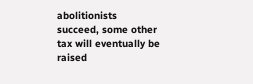abolitionists succeed, some other tax will eventually be raised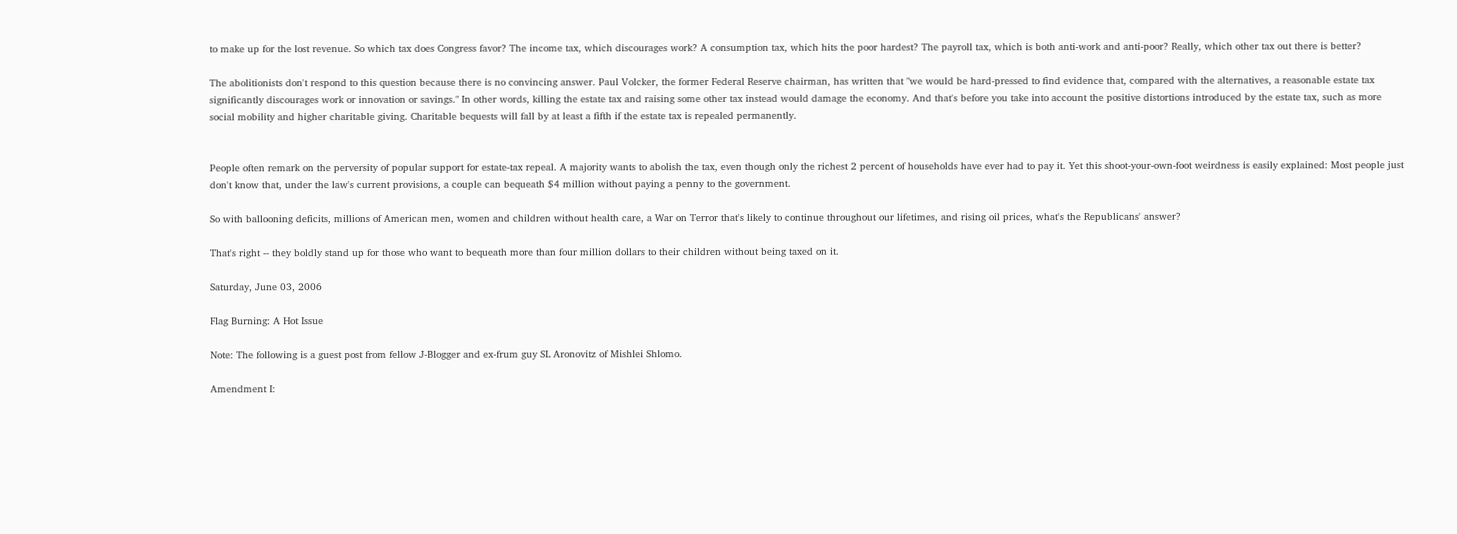to make up for the lost revenue. So which tax does Congress favor? The income tax, which discourages work? A consumption tax, which hits the poor hardest? The payroll tax, which is both anti-work and anti-poor? Really, which other tax out there is better?

The abolitionists don't respond to this question because there is no convincing answer. Paul Volcker, the former Federal Reserve chairman, has written that "we would be hard-pressed to find evidence that, compared with the alternatives, a reasonable estate tax significantly discourages work or innovation or savings." In other words, killing the estate tax and raising some other tax instead would damage the economy. And that's before you take into account the positive distortions introduced by the estate tax, such as more social mobility and higher charitable giving. Charitable bequests will fall by at least a fifth if the estate tax is repealed permanently.


People often remark on the perversity of popular support for estate-tax repeal. A majority wants to abolish the tax, even though only the richest 2 percent of households have ever had to pay it. Yet this shoot-your-own-foot weirdness is easily explained: Most people just don't know that, under the law's current provisions, a couple can bequeath $4 million without paying a penny to the government.

So with ballooning deficits, millions of American men, women and children without health care, a War on Terror that's likely to continue throughout our lifetimes, and rising oil prices, what's the Republicans' answer?

That's right -- they boldly stand up for those who want to bequeath more than four million dollars to their children without being taxed on it.

Saturday, June 03, 2006

Flag Burning: A Hot Issue

Note: The following is a guest post from fellow J-Blogger and ex-frum guy SL Aronovitz of Mishlei Shlomo.

Amendment I: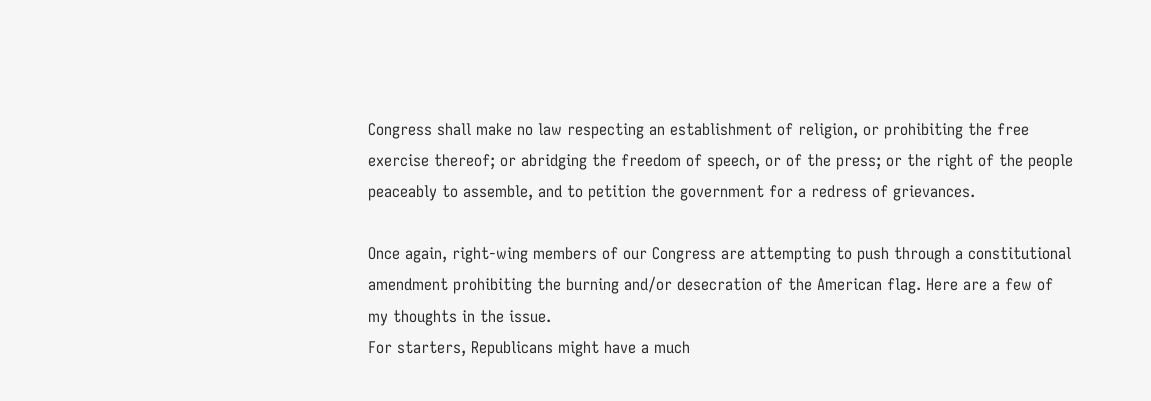Congress shall make no law respecting an establishment of religion, or prohibiting the free exercise thereof; or abridging the freedom of speech, or of the press; or the right of the people peaceably to assemble, and to petition the government for a redress of grievances.

Once again, right-wing members of our Congress are attempting to push through a constitutional amendment prohibiting the burning and/or desecration of the American flag. Here are a few of my thoughts in the issue.
For starters, Republicans might have a much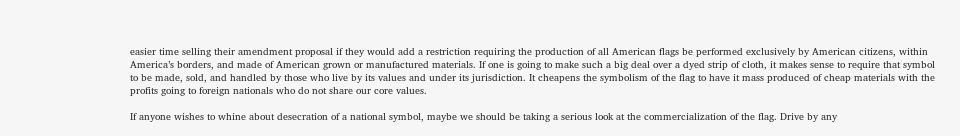easier time selling their amendment proposal if they would add a restriction requiring the production of all American flags be performed exclusively by American citizens, within America’s borders, and made of American grown or manufactured materials. If one is going to make such a big deal over a dyed strip of cloth, it makes sense to require that symbol to be made, sold, and handled by those who live by its values and under its jurisdiction. It cheapens the symbolism of the flag to have it mass produced of cheap materials with the profits going to foreign nationals who do not share our core values.

If anyone wishes to whine about desecration of a national symbol, maybe we should be taking a serious look at the commercialization of the flag. Drive by any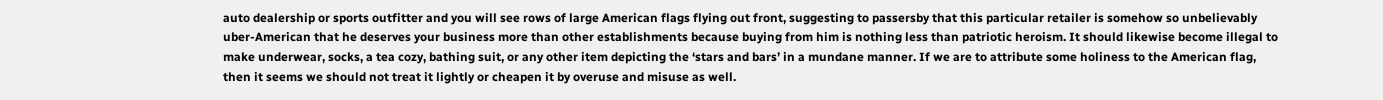auto dealership or sports outfitter and you will see rows of large American flags flying out front, suggesting to passersby that this particular retailer is somehow so unbelievably uber-American that he deserves your business more than other establishments because buying from him is nothing less than patriotic heroism. It should likewise become illegal to make underwear, socks, a tea cozy, bathing suit, or any other item depicting the ‘stars and bars’ in a mundane manner. If we are to attribute some holiness to the American flag, then it seems we should not treat it lightly or cheapen it by overuse and misuse as well.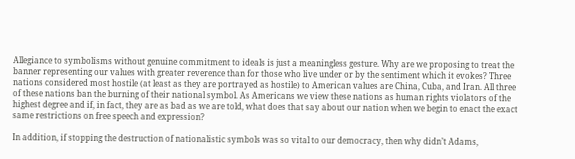Allegiance to symbolisms without genuine commitment to ideals is just a meaningless gesture. Why are we proposing to treat the banner representing our values with greater reverence than for those who live under or by the sentiment which it evokes? Three nations considered most hostile (at least as they are portrayed as hostile) to American values are China, Cuba, and Iran. All three of these nations ban the burning of their national symbol. As Americans we view these nations as human rights violators of the highest degree and if, in fact, they are as bad as we are told, what does that say about our nation when we begin to enact the exact same restrictions on free speech and expression?

In addition, if stopping the destruction of nationalistic symbols was so vital to our democracy, then why didn’t Adams,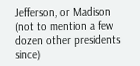Jefferson, or Madison (not to mention a few dozen other presidents since)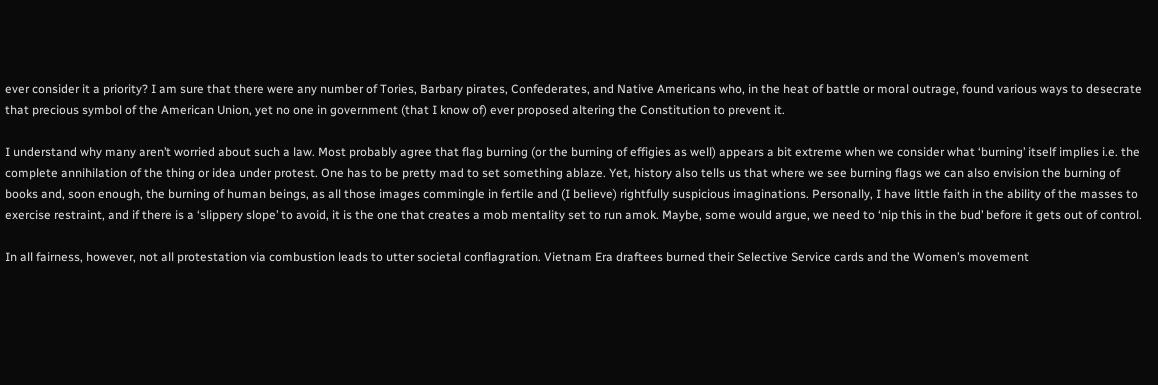ever consider it a priority? I am sure that there were any number of Tories, Barbary pirates, Confederates, and Native Americans who, in the heat of battle or moral outrage, found various ways to desecrate that precious symbol of the American Union, yet no one in government (that I know of) ever proposed altering the Constitution to prevent it.

I understand why many aren’t worried about such a law. Most probably agree that flag burning (or the burning of effigies as well) appears a bit extreme when we consider what ‘burning’ itself implies i.e. the complete annihilation of the thing or idea under protest. One has to be pretty mad to set something ablaze. Yet, history also tells us that where we see burning flags we can also envision the burning of books and, soon enough, the burning of human beings, as all those images commingle in fertile and (I believe) rightfully suspicious imaginations. Personally, I have little faith in the ability of the masses to exercise restraint, and if there is a ‘slippery slope’ to avoid, it is the one that creates a mob mentality set to run amok. Maybe, some would argue, we need to ‘nip this in the bud’ before it gets out of control.

In all fairness, however, not all protestation via combustion leads to utter societal conflagration. Vietnam Era draftees burned their Selective Service cards and the Women’s movement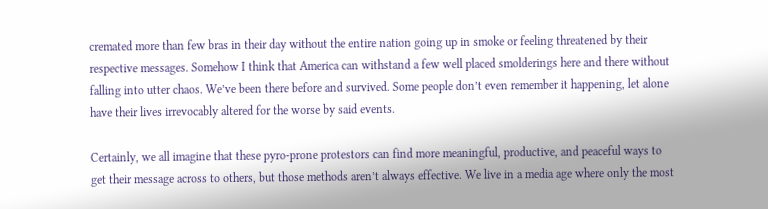cremated more than few bras in their day without the entire nation going up in smoke or feeling threatened by their respective messages. Somehow I think that America can withstand a few well placed smolderings here and there without falling into utter chaos. We’ve been there before and survived. Some people don’t even remember it happening, let alone have their lives irrevocably altered for the worse by said events.

Certainly, we all imagine that these pyro-prone protestors can find more meaningful, productive, and peaceful ways to get their message across to others, but those methods aren’t always effective. We live in a media age where only the most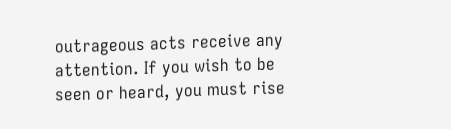outrageous acts receive any attention. If you wish to be seen or heard, you must rise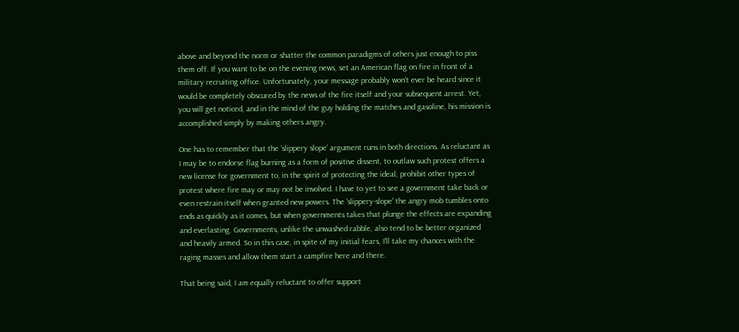above and beyond the norm or shatter the common paradigms of others just enough to piss them off. If you want to be on the evening news, set an American flag on fire in front of a military recruiting office. Unfortunately, your message probably won’t ever be heard since it would be completely obscured by the news of the fire itself and your subsequent arrest. Yet, you will get noticed, and in the mind of the guy holding the matches and gasoline, his mission is accomplished simply by making others angry.

One has to remember that the ‘slippery slope’ argument runs in both directions. As reluctant as I may be to endorse flag burning as a form of positive dissent, to outlaw such protest offers a new license for government to, in the spirit of protecting the ideal, prohibit other types of protest where fire may or may not be involved. I have to yet to see a government take back or even restrain itself when granted new powers. The 'slippery-slope' the angry mob tumbles onto ends as quickly as it comes, but when governments takes that plunge the effects are expanding and everlasting. Governments, unlike the unwashed rabble, also tend to be better organized and heavily armed. So in this case, in spite of my initial fears, I’ll take my chances with the raging masses and allow them start a campfire here and there.

That being said, I am equally reluctant to offer support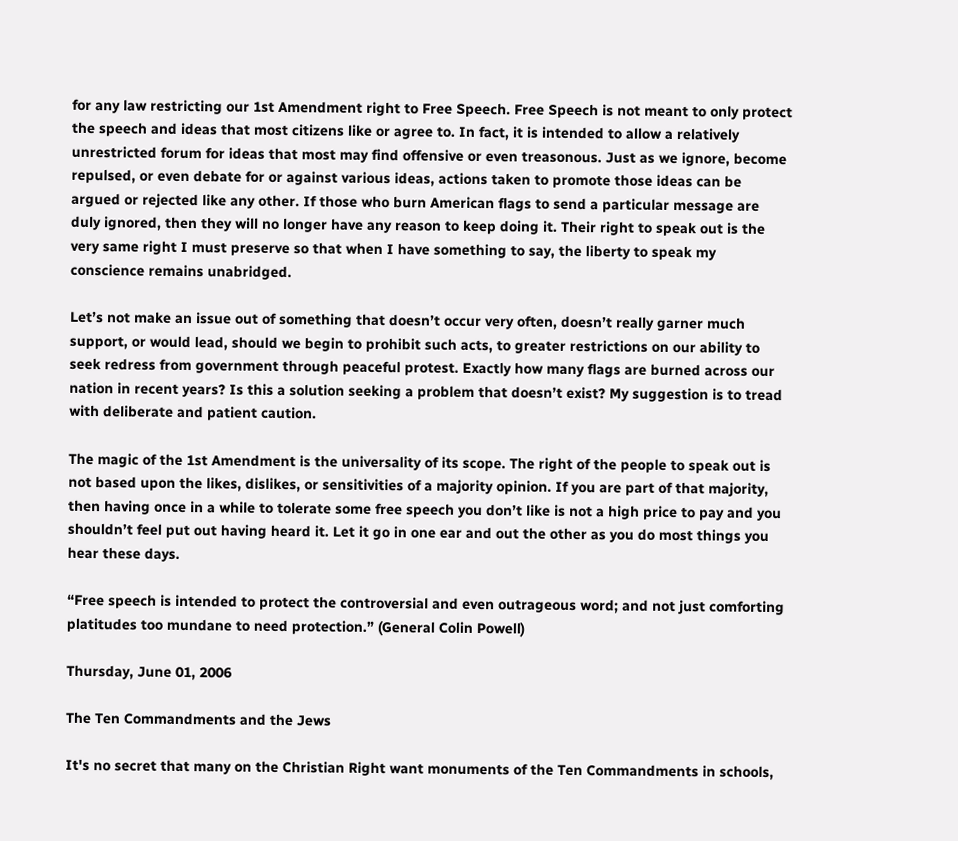for any law restricting our 1st Amendment right to Free Speech. Free Speech is not meant to only protect the speech and ideas that most citizens like or agree to. In fact, it is intended to allow a relatively unrestricted forum for ideas that most may find offensive or even treasonous. Just as we ignore, become repulsed, or even debate for or against various ideas, actions taken to promote those ideas can be argued or rejected like any other. If those who burn American flags to send a particular message are duly ignored, then they will no longer have any reason to keep doing it. Their right to speak out is the very same right I must preserve so that when I have something to say, the liberty to speak my conscience remains unabridged.

Let’s not make an issue out of something that doesn’t occur very often, doesn’t really garner much support, or would lead, should we begin to prohibit such acts, to greater restrictions on our ability to seek redress from government through peaceful protest. Exactly how many flags are burned across our nation in recent years? Is this a solution seeking a problem that doesn’t exist? My suggestion is to tread with deliberate and patient caution.

The magic of the 1st Amendment is the universality of its scope. The right of the people to speak out is not based upon the likes, dislikes, or sensitivities of a majority opinion. If you are part of that majority, then having once in a while to tolerate some free speech you don’t like is not a high price to pay and you shouldn’t feel put out having heard it. Let it go in one ear and out the other as you do most things you hear these days.

“Free speech is intended to protect the controversial and even outrageous word; and not just comforting platitudes too mundane to need protection.” (General Colin Powell)

Thursday, June 01, 2006

The Ten Commandments and the Jews

It's no secret that many on the Christian Right want monuments of the Ten Commandments in schools,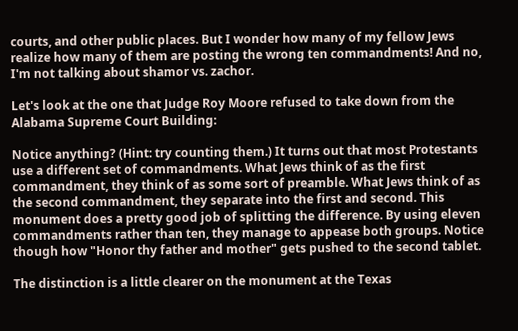courts, and other public places. But I wonder how many of my fellow Jews realize how many of them are posting the wrong ten commandments! And no, I'm not talking about shamor vs. zachor.

Let's look at the one that Judge Roy Moore refused to take down from the Alabama Supreme Court Building:

Notice anything? (Hint: try counting them.) It turns out that most Protestants use a different set of commandments. What Jews think of as the first commandment, they think of as some sort of preamble. What Jews think of as the second commandment, they separate into the first and second. This monument does a pretty good job of splitting the difference. By using eleven commandments rather than ten, they manage to appease both groups. Notice though how "Honor thy father and mother" gets pushed to the second tablet.

The distinction is a little clearer on the monument at the Texas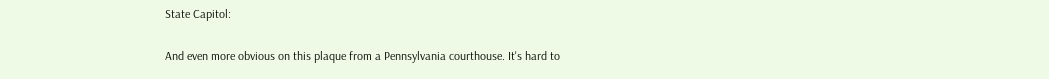State Capitol:

And even more obvious on this plaque from a Pennsylvania courthouse. It's hard to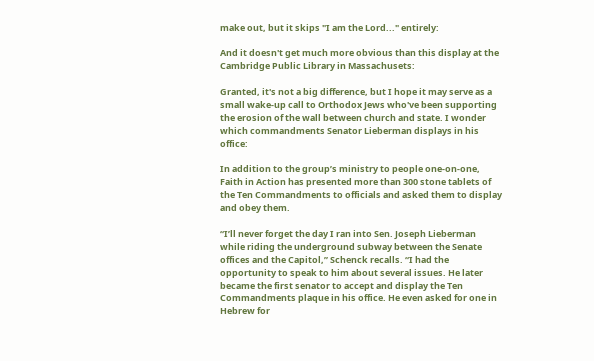make out, but it skips "I am the Lord..." entirely:

And it doesn't get much more obvious than this display at the Cambridge Public Library in Massachusets:

Granted, it's not a big difference, but I hope it may serve as a small wake-up call to Orthodox Jews who've been supporting the erosion of the wall between church and state. I wonder which commandments Senator Lieberman displays in his office:

In addition to the group’s ministry to people one-on-one, Faith in Action has presented more than 300 stone tablets of the Ten Commandments to officials and asked them to display and obey them.

“I’ll never forget the day I ran into Sen. Joseph Lieberman while riding the underground subway between the Senate offices and the Capitol,” Schenck recalls. “I had the opportunity to speak to him about several issues. He later became the first senator to accept and display the Ten Commandments plaque in his office. He even asked for one in Hebrew for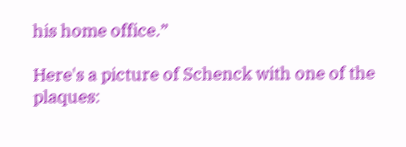his home office.”

Here's a picture of Schenck with one of the plaques: